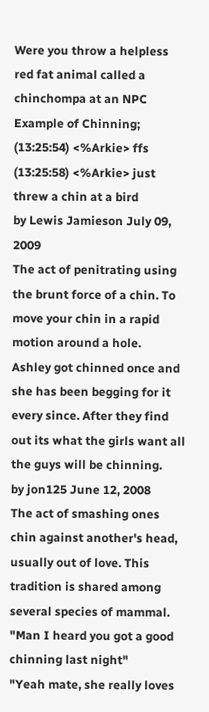Were you throw a helpless red fat animal called a chinchompa at an NPC
Example of Chinning;
(13:25:54) <%Arkie> ffs
(13:25:58) <%Arkie> just threw a chin at a bird
by Lewis Jamieson July 09, 2009
The act of penitrating using the brunt force of a chin. To move your chin in a rapid motion around a hole.
Ashley got chinned once and she has been begging for it every since. After they find out its what the girls want all the guys will be chinning.
by jon125 June 12, 2008
The act of smashing ones chin against another's head, usually out of love. This tradition is shared among several species of mammal.
"Man I heard you got a good chinning last night"
"Yeah mate, she really loves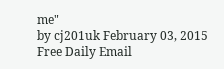me"
by cj201uk February 03, 2015
Free Daily Email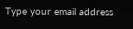Type your email address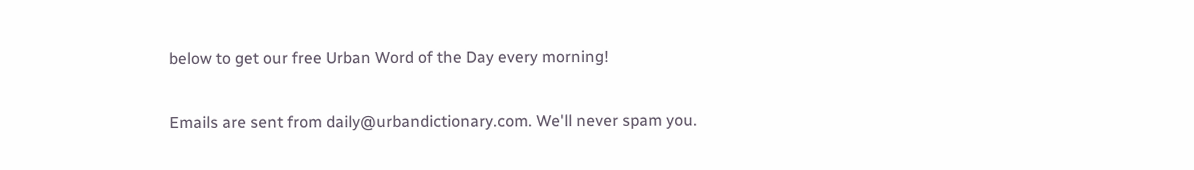below to get our free Urban Word of the Day every morning!

Emails are sent from daily@urbandictionary.com. We'll never spam you.